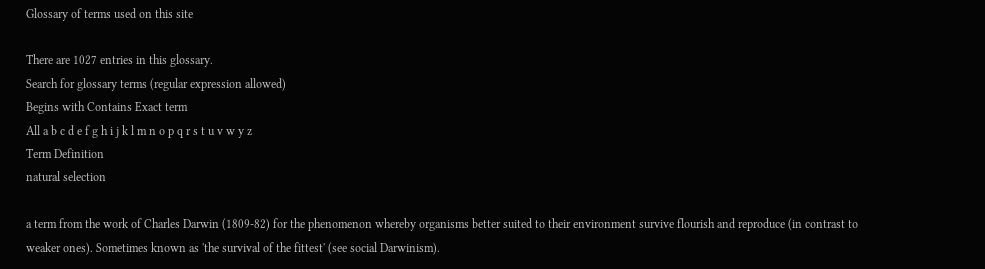Glossary of terms used on this site

There are 1027 entries in this glossary.
Search for glossary terms (regular expression allowed)
Begins with Contains Exact term
All a b c d e f g h i j k l m n o p q r s t u v w y z
Term Definition
natural selection

a term from the work of Charles Darwin (1809-82) for the phenomenon whereby organisms better suited to their environment survive flourish and reproduce (in contrast to weaker ones). Sometimes known as 'the survival of the fittest' (see social Darwinism).